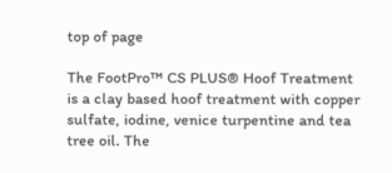top of page

The FootPro™ CS PLUS® Hoof Treatment is a clay based hoof treatment with copper sulfate, iodine, venice turpentine and tea tree oil. The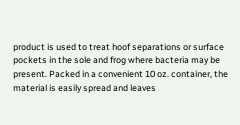product is used to treat hoof separations or surface pockets in the sole and frog where bacteria may be present. Packed in a convenient 10 oz. container, the material is easily spread and leaves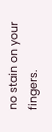no stain on your fingers.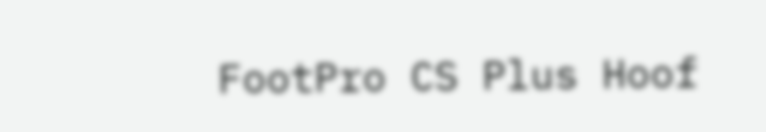FootPro CS Plus Hoof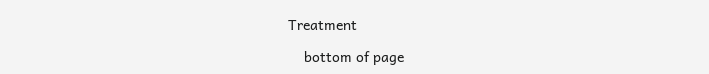Treatment

    bottom of page